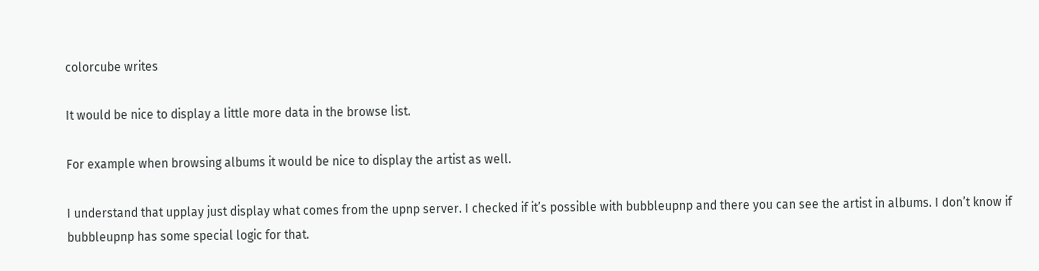colorcube writes

It would be nice to display a little more data in the browse list.

For example when browsing albums it would be nice to display the artist as well.

I understand that upplay just display what comes from the upnp server. I checked if it’s possible with bubbleupnp and there you can see the artist in albums. I don’t know if bubbleupnp has some special logic for that.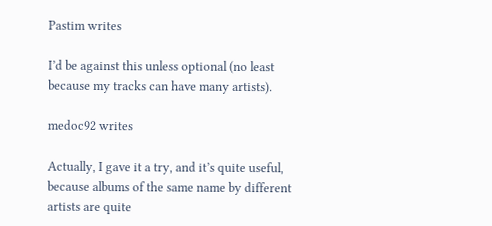Pastim writes

I’d be against this unless optional (no least because my tracks can have many artists).

medoc92 writes

Actually, I gave it a try, and it’s quite useful, because albums of the same name by different artists are quite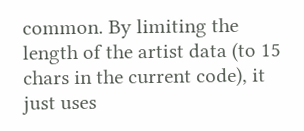common. By limiting the length of the artist data (to 15 chars in the current code), it just uses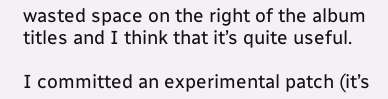wasted space on the right of the album titles and I think that it’s quite useful.

I committed an experimental patch (it’s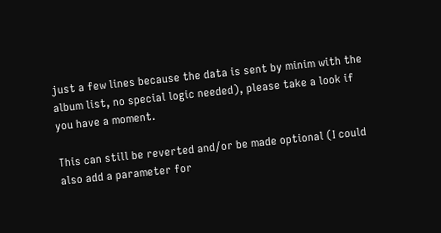just a few lines because the data is sent by minim with the album list, no special logic needed), please take a look if you have a moment.

This can still be reverted and/or be made optional (I could also add a parameter for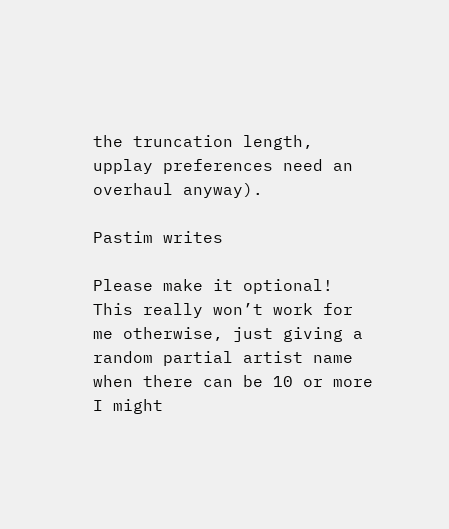the truncation length, upplay preferences need an overhaul anyway).

Pastim writes

Please make it optional! This really won’t work for me otherwise, just giving a random partial artist name when there can be 10 or more I might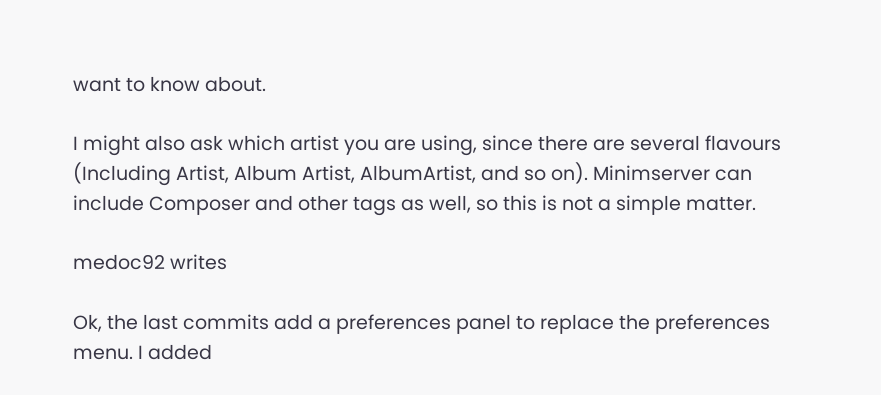want to know about.

I might also ask which artist you are using, since there are several flavours (Including Artist, Album Artist, AlbumArtist, and so on). Minimserver can include Composer and other tags as well, so this is not a simple matter.

medoc92 writes

Ok, the last commits add a preferences panel to replace the preferences menu. I added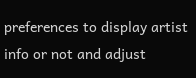preferences to display artist info or not and adjust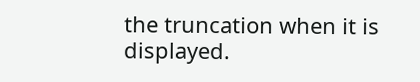the truncation when it is displayed.